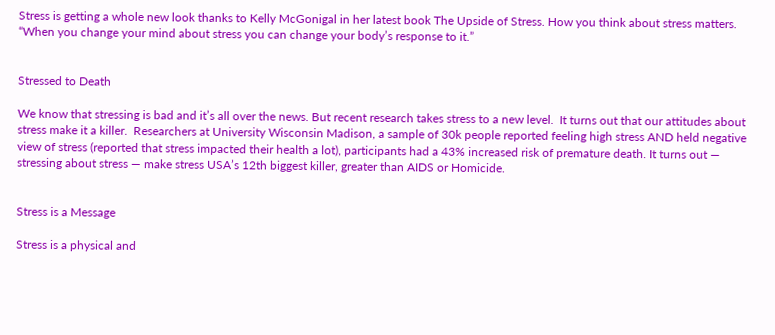Stress is getting a whole new look thanks to Kelly McGonigal in her latest book The Upside of Stress. How you think about stress matters. “When you change your mind about stress you can change your body’s response to it.”


Stressed to Death

We know that stressing is bad and it’s all over the news. But recent research takes stress to a new level.  It turns out that our attitudes about stress make it a killer.  Researchers at University Wisconsin Madison, a sample of 30k people reported feeling high stress AND held negative view of stress (reported that stress impacted their health a lot), participants had a 43% increased risk of premature death. It turns out — stressing about stress — make stress USA’s 12th biggest killer, greater than AIDS or Homicide.


Stress is a Message

Stress is a physical and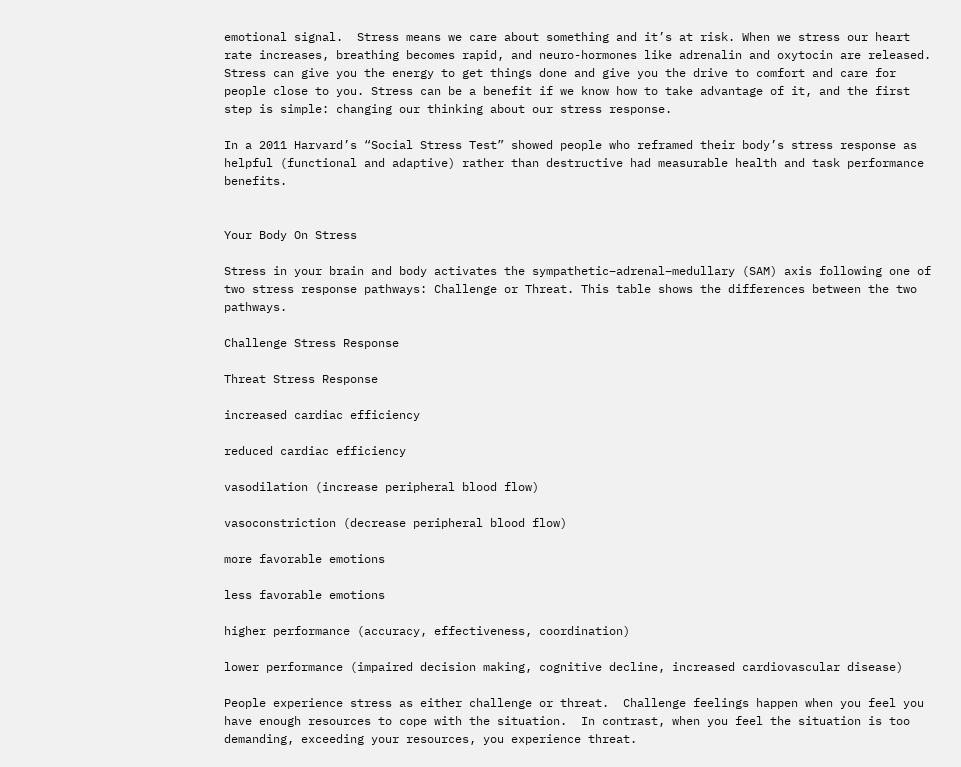emotional signal.  Stress means we care about something and it’s at risk. When we stress our heart rate increases, breathing becomes rapid, and neuro-hormones like adrenalin and oxytocin are released.  Stress can give you the energy to get things done and give you the drive to comfort and care for people close to you. Stress can be a benefit if we know how to take advantage of it, and the first step is simple: changing our thinking about our stress response.

In a 2011 Harvard’s “Social Stress Test” showed people who reframed their body’s stress response as helpful (functional and adaptive) rather than destructive had measurable health and task performance benefits.


Your Body On Stress

Stress in your brain and body activates the sympathetic–adrenal–medullary (SAM) axis following one of two stress response pathways: Challenge or Threat. This table shows the differences between the two pathways.

Challenge Stress Response

Threat Stress Response

increased cardiac efficiency

reduced cardiac efficiency

vasodilation (increase peripheral blood flow)

vasoconstriction (decrease peripheral blood flow)

more favorable emotions

less favorable emotions

higher performance (accuracy, effectiveness, coordination)

lower performance (impaired decision making, cognitive decline, increased cardiovascular disease)

People experience stress as either challenge or threat.  Challenge feelings happen when you feel you have enough resources to cope with the situation.  In contrast, when you feel the situation is too demanding, exceeding your resources, you experience threat.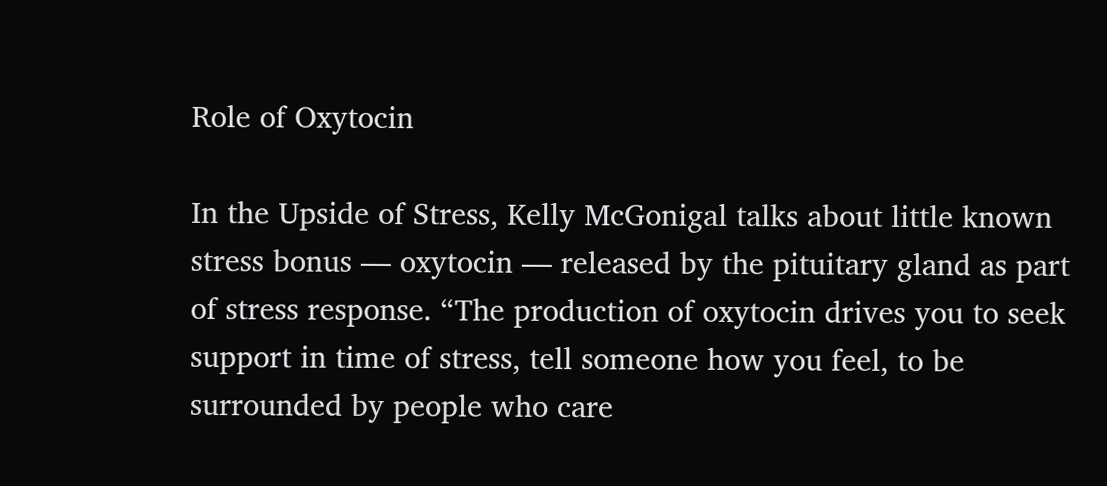Role of Oxytocin

In the Upside of Stress, Kelly McGonigal talks about little known stress bonus — oxytocin — released by the pituitary gland as part of stress response. “The production of oxytocin drives you to seek support in time of stress, tell someone how you feel, to be surrounded by people who care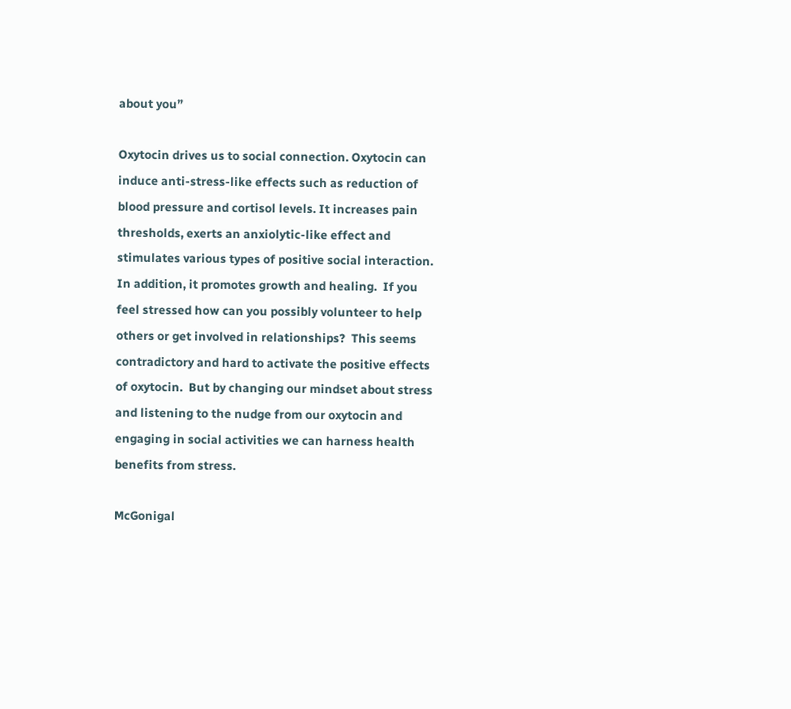about you”

Oxytocin drives us to social connection. Oxytocin can induce anti-stress-like effects such as reduction of blood pressure and cortisol levels. It increases pain thresholds, exerts an anxiolytic-like effect and stimulates various types of positive social interaction. In addition, it promotes growth and healing.  If you feel stressed how can you possibly volunteer to help others or get involved in relationships?  This seems contradictory and hard to activate the positive effects of oxytocin.  But by changing our mindset about stress and listening to the nudge from our oxytocin and engaging in social activities we can harness health benefits from stress.

McGonigal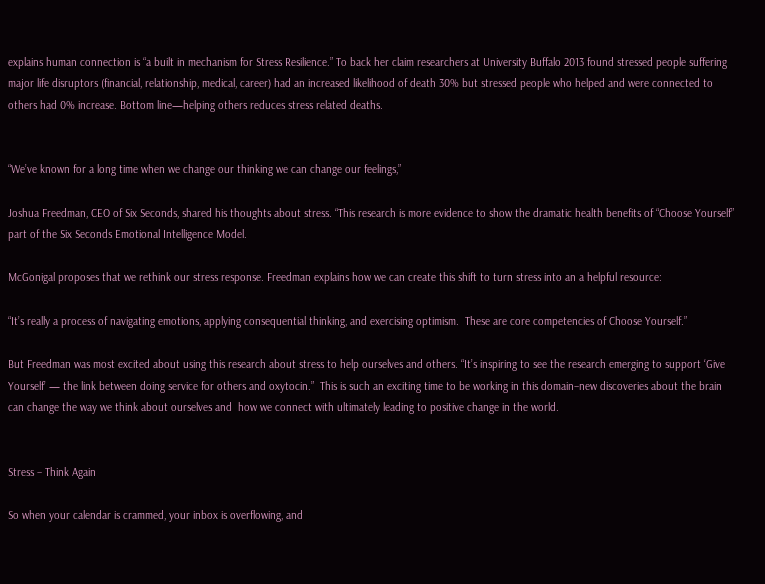explains human connection is “a built in mechanism for Stress Resilience.” To back her claim researchers at University Buffalo 2013 found stressed people suffering major life disruptors (financial, relationship, medical, career) had an increased likelihood of death 30% but stressed people who helped and were connected to others had 0% increase. Bottom line—helping others reduces stress related deaths.


“We’ve known for a long time when we change our thinking we can change our feelings,”

Joshua Freedman, CEO of Six Seconds, shared his thoughts about stress. “This research is more evidence to show the dramatic health benefits of “Choose Yourself” part of the Six Seconds Emotional Intelligence Model.

McGonigal proposes that we rethink our stress response. Freedman explains how we can create this shift to turn stress into an a helpful resource:

“It’s really a process of navigating emotions, applying consequential thinking, and exercising optimism.  These are core competencies of Choose Yourself.”

But Freedman was most excited about using this research about stress to help ourselves and others. “It’s inspiring to see the research emerging to support ‘Give Yourself’ — the link between doing service for others and oxytocin.”  This is such an exciting time to be working in this domain–new discoveries about the brain can change the way we think about ourselves and  how we connect with ultimately leading to positive change in the world.


Stress – Think Again

So when your calendar is crammed, your inbox is overflowing, and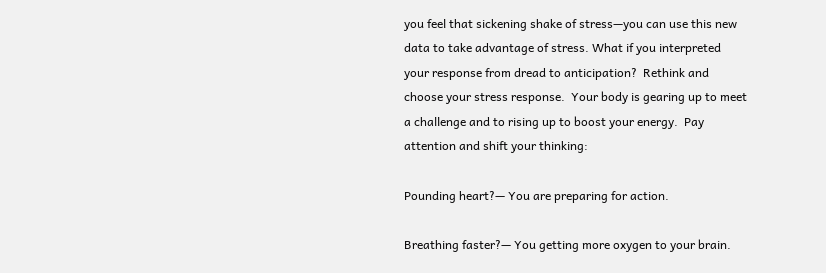you feel that sickening shake of stress—you can use this new data to take advantage of stress. What if you interpreted your response from dread to anticipation?  Rethink and choose your stress response.  Your body is gearing up to meet a challenge and to rising up to boost your energy.  Pay attention and shift your thinking:

Pounding heart?— You are preparing for action.

Breathing faster?— You getting more oxygen to your brain.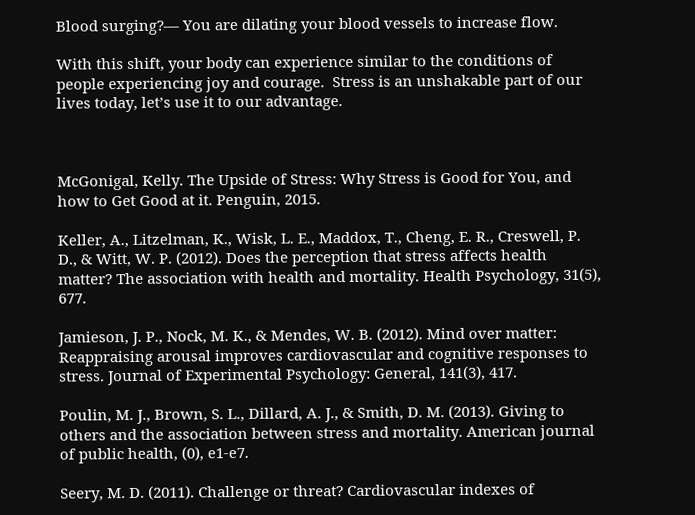Blood surging?— You are dilating your blood vessels to increase flow.

With this shift, your body can experience similar to the conditions of people experiencing joy and courage.  Stress is an unshakable part of our lives today, let’s use it to our advantage.



McGonigal, Kelly. The Upside of Stress: Why Stress is Good for You, and how to Get Good at it. Penguin, 2015.

Keller, A., Litzelman, K., Wisk, L. E., Maddox, T., Cheng, E. R., Creswell, P. D., & Witt, W. P. (2012). Does the perception that stress affects health matter? The association with health and mortality. Health Psychology, 31(5), 677.

Jamieson, J. P., Nock, M. K., & Mendes, W. B. (2012). Mind over matter: Reappraising arousal improves cardiovascular and cognitive responses to stress. Journal of Experimental Psychology: General, 141(3), 417.

Poulin, M. J., Brown, S. L., Dillard, A. J., & Smith, D. M. (2013). Giving to others and the association between stress and mortality. American journal of public health, (0), e1-e7.

Seery, M. D. (2011). Challenge or threat? Cardiovascular indexes of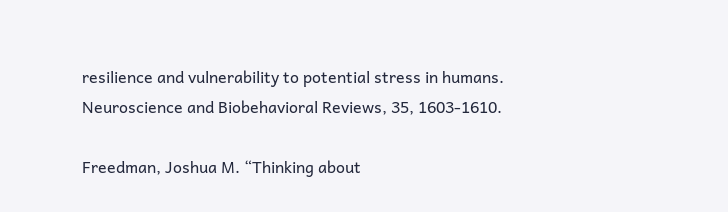resilience and vulnerability to potential stress in humans. Neuroscience and Biobehavioral Reviews, 35, 1603-1610.

Freedman, Joshua M. “Thinking about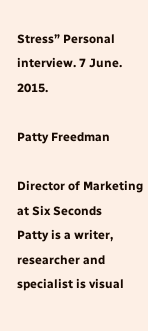Stress” Personal interview. 7 June. 2015.

Patty Freedman

Director of Marketing at Six Seconds
Patty is a writer, researcher and specialist is visual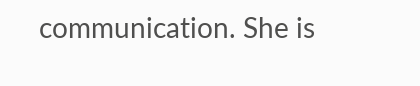communication. She is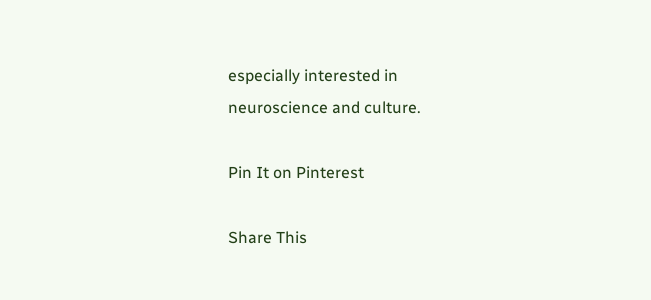especially interested in neuroscience and culture.

Pin It on Pinterest

Share This